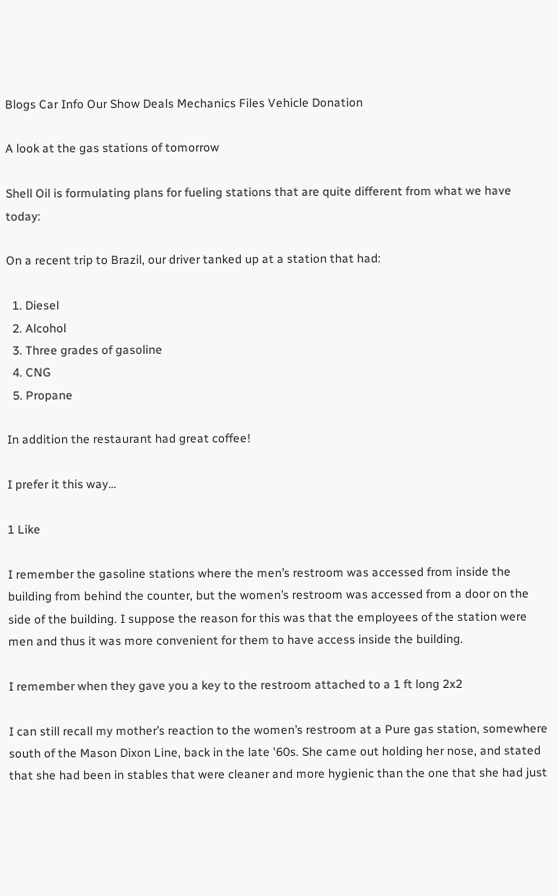Blogs Car Info Our Show Deals Mechanics Files Vehicle Donation

A look at the gas stations of tomorrow

Shell Oil is formulating plans for fueling stations that are quite different from what we have today:

On a recent trip to Brazil, our driver tanked up at a station that had:

  1. Diesel
  2. Alcohol
  3. Three grades of gasoline
  4. CNG
  5. Propane

In addition the restaurant had great coffee!

I prefer it this way…

1 Like

I remember the gasoline stations where the men’s restroom was accessed from inside the building from behind the counter, but the women’s restroom was accessed from a door on the side of the building. I suppose the reason for this was that the employees of the station were men and thus it was more convenient for them to have access inside the building.

I remember when they gave you a key to the restroom attached to a 1 ft long 2x2

I can still recall my mother’s reaction to the women’s restroom at a Pure gas station, somewhere south of the Mason Dixon Line, back in the late '60s. She came out holding her nose, and stated that she had been in stables that were cleaner and more hygienic than the one that she had just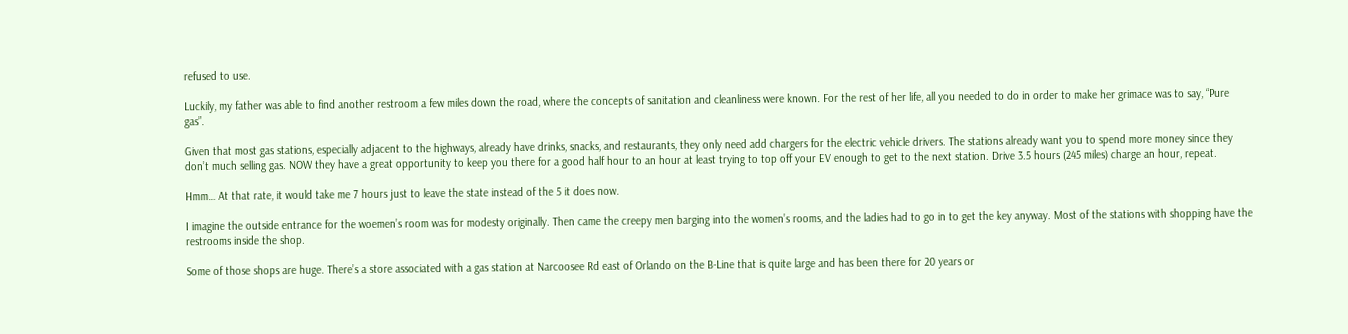refused to use.

Luckily, my father was able to find another restroom a few miles down the road, where the concepts of sanitation and cleanliness were known. For the rest of her life, all you needed to do in order to make her grimace was to say, “Pure gas”.

Given that most gas stations, especially adjacent to the highways, already have drinks, snacks, and restaurants, they only need add chargers for the electric vehicle drivers. The stations already want you to spend more money since they don’t much selling gas. NOW they have a great opportunity to keep you there for a good half hour to an hour at least trying to top off your EV enough to get to the next station. Drive 3.5 hours (245 miles) charge an hour, repeat.

Hmm… At that rate, it would take me 7 hours just to leave the state instead of the 5 it does now.

I imagine the outside entrance for the woemen’s room was for modesty originally. Then came the creepy men barging into the women’s rooms, and the ladies had to go in to get the key anyway. Most of the stations with shopping have the restrooms inside the shop.

Some of those shops are huge. There’s a store associated with a gas station at Narcoosee Rd east of Orlando on the B-Line that is quite large and has been there for 20 years or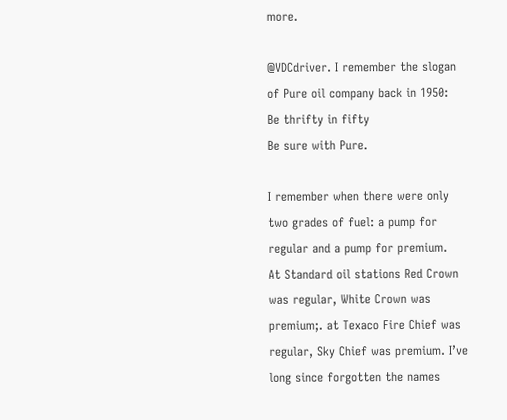more.

@VDCdriver. I remember the slogan of Pure oil company back in 1950:
Be thrifty in fifty
Be sure with Pure.

I remember when there were only two grades of fuel: a pump for regular and a pump for premium.
At Standard oil stations Red Crown was regular, White Crown was premium;. at Texaco Fire Chief was regular, Sky Chief was premium. I’ve long since forgotten the names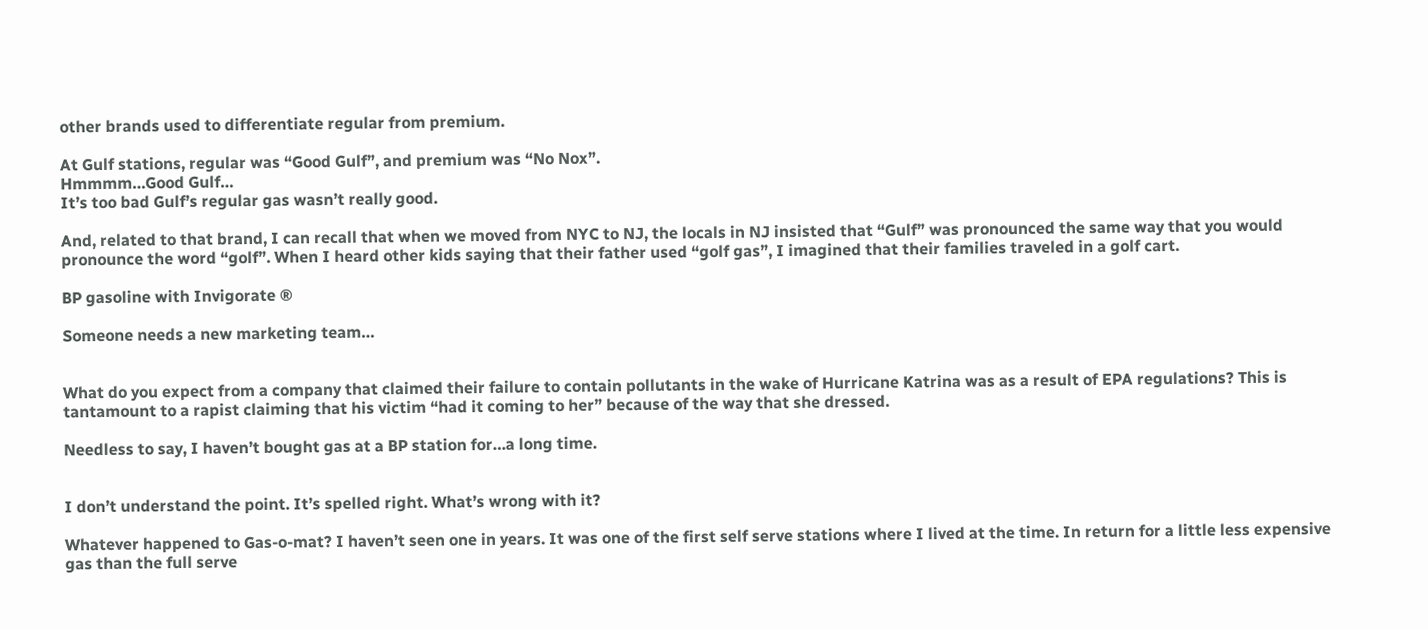other brands used to differentiate regular from premium.

At Gulf stations, regular was “Good Gulf”, and premium was “No Nox”.
Hmmmm…Good Gulf…
It’s too bad Gulf’s regular gas wasn’t really good.

And, related to that brand, I can recall that when we moved from NYC to NJ, the locals in NJ insisted that “Gulf” was pronounced the same way that you would pronounce the word “golf”. When I heard other kids saying that their father used “golf gas”, I imagined that their families traveled in a golf cart.

BP gasoline with Invigorate ®

Someone needs a new marketing team…


What do you expect from a company that claimed their failure to contain pollutants in the wake of Hurricane Katrina was as a result of EPA regulations? This is tantamount to a rapist claiming that his victim “had it coming to her” because of the way that she dressed.

Needless to say, I haven’t bought gas at a BP station for…a long time.


I don’t understand the point. It’s spelled right. What’s wrong with it?

Whatever happened to Gas-o-mat? I haven’t seen one in years. It was one of the first self serve stations where I lived at the time. In return for a little less expensive gas than the full serve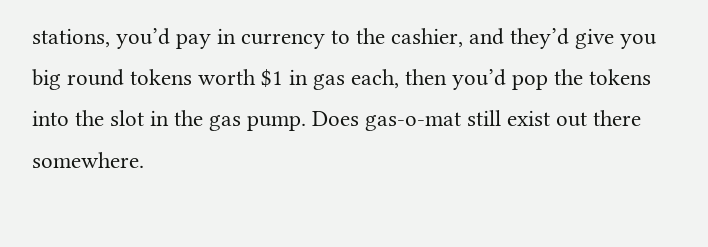stations, you’d pay in currency to the cashier, and they’d give you big round tokens worth $1 in gas each, then you’d pop the tokens into the slot in the gas pump. Does gas-o-mat still exist out there somewhere.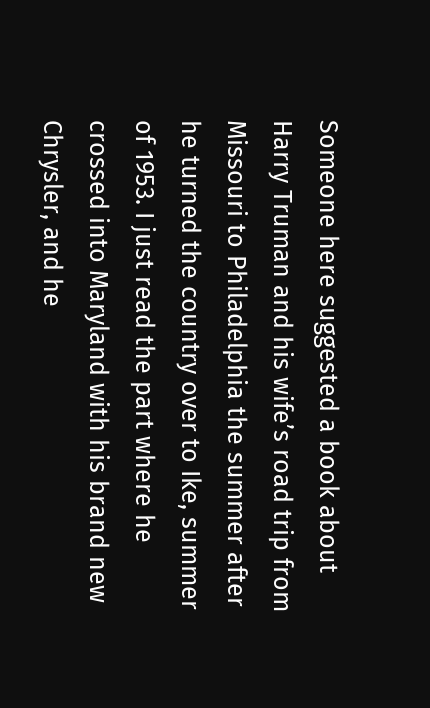Someone here suggested a book about Harry Truman and his wife’s road trip from Missouri to Philadelphia the summer after he turned the country over to Ike, summer of 1953. I just read the part where he crossed into Maryland with his brand new Chrysler, and he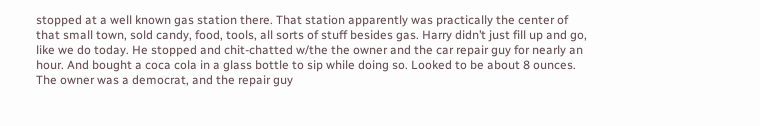stopped at a well known gas station there. That station apparently was practically the center of that small town, sold candy, food, tools, all sorts of stuff besides gas. Harry didn’t just fill up and go, like we do today. He stopped and chit-chatted w/the the owner and the car repair guy for nearly an hour. And bought a coca cola in a glass bottle to sip while doing so. Looked to be about 8 ounces. The owner was a democrat, and the repair guy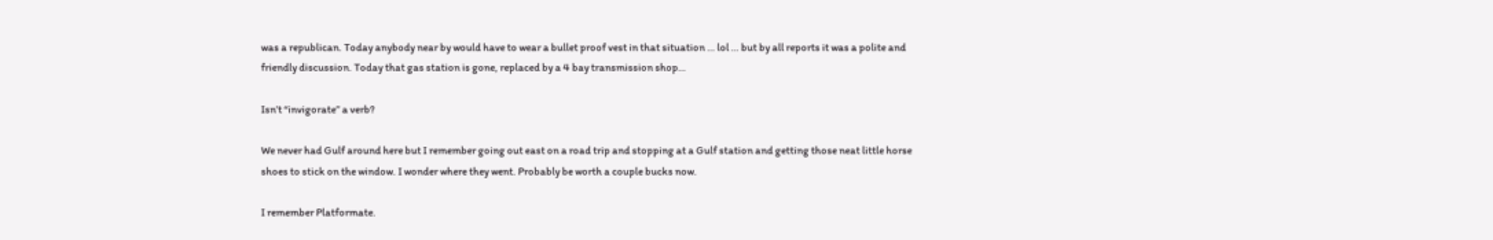was a republican. Today anybody near by would have to wear a bullet proof vest in that situation … lol … but by all reports it was a polite and friendly discussion. Today that gas station is gone, replaced by a 4 bay transmission shop…

Isn’t “invigorate” a verb?

We never had Gulf around here but I remember going out east on a road trip and stopping at a Gulf station and getting those neat little horse shoes to stick on the window. I wonder where they went. Probably be worth a couple bucks now.

I remember Platformate.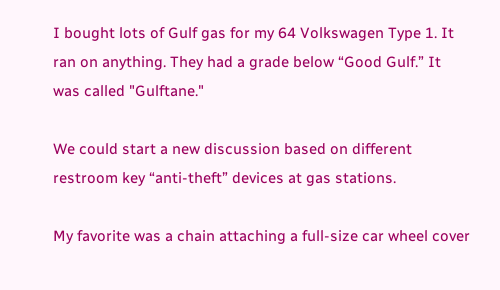I bought lots of Gulf gas for my 64 Volkswagen Type 1. It ran on anything. They had a grade below “Good Gulf.” It was called "Gulftane."

We could start a new discussion based on different restroom key “anti-theft” devices at gas stations.

My favorite was a chain attaching a full-size car wheel cover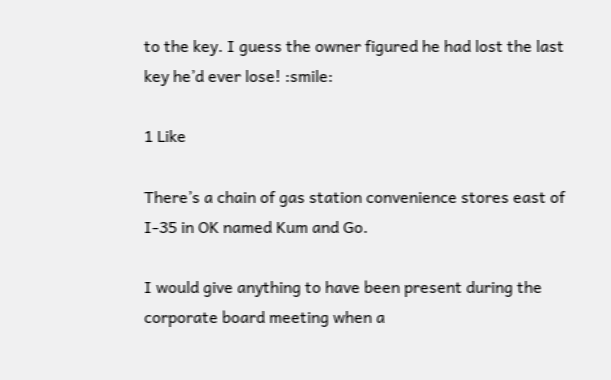to the key. I guess the owner figured he had lost the last key he’d ever lose! :smile:

1 Like

There’s a chain of gas station convenience stores east of I-35 in OK named Kum and Go.

I would give anything to have been present during the corporate board meeting when a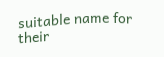suitable name for their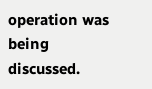operation was being discussed.